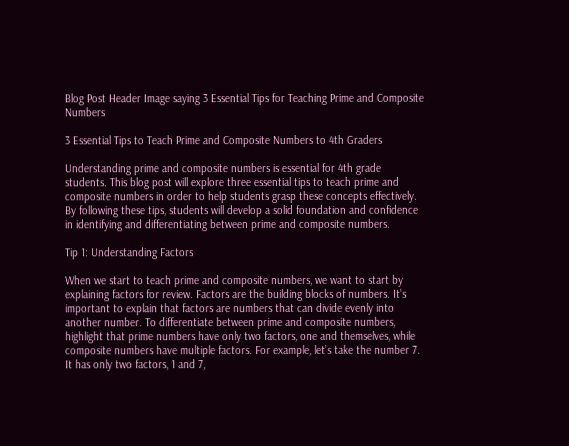Blog Post Header Image saying 3 Essential Tips for Teaching Prime and Composite Numbers

3 Essential Tips to Teach Prime and Composite Numbers to 4th Graders

Understanding prime and composite numbers is essential for 4th grade students. This blog post will explore three essential tips to teach prime and composite numbers in order to help students grasp these concepts effectively. By following these tips, students will develop a solid foundation and confidence in identifying and differentiating between prime and composite numbers.

Tip 1: Understanding Factors

When we start to teach prime and composite numbers, we want to start by explaining factors for review. Factors are the building blocks of numbers. It’s important to explain that factors are numbers that can divide evenly into another number. To differentiate between prime and composite numbers, highlight that prime numbers have only two factors, one and themselves, while composite numbers have multiple factors. For example, let’s take the number 7. It has only two factors, 1 and 7,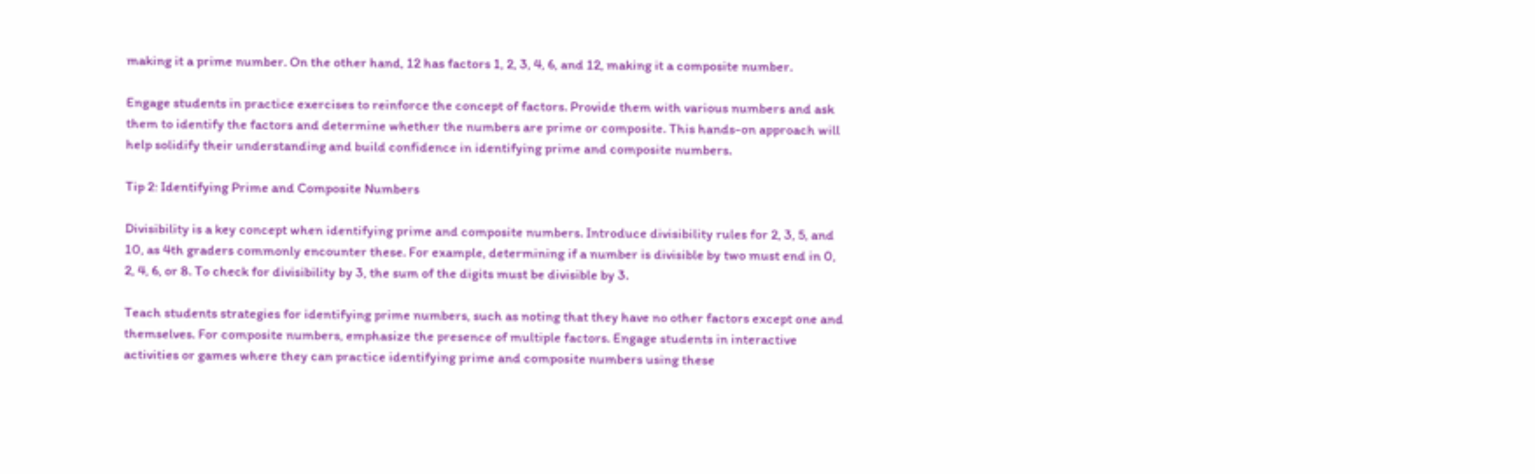making it a prime number. On the other hand, 12 has factors 1, 2, 3, 4, 6, and 12, making it a composite number.

Engage students in practice exercises to reinforce the concept of factors. Provide them with various numbers and ask them to identify the factors and determine whether the numbers are prime or composite. This hands-on approach will help solidify their understanding and build confidence in identifying prime and composite numbers.

Tip 2: Identifying Prime and Composite Numbers

Divisibility is a key concept when identifying prime and composite numbers. Introduce divisibility rules for 2, 3, 5, and 10, as 4th graders commonly encounter these. For example, determining if a number is divisible by two must end in 0, 2, 4, 6, or 8. To check for divisibility by 3, the sum of the digits must be divisible by 3.

Teach students strategies for identifying prime numbers, such as noting that they have no other factors except one and themselves. For composite numbers, emphasize the presence of multiple factors. Engage students in interactive activities or games where they can practice identifying prime and composite numbers using these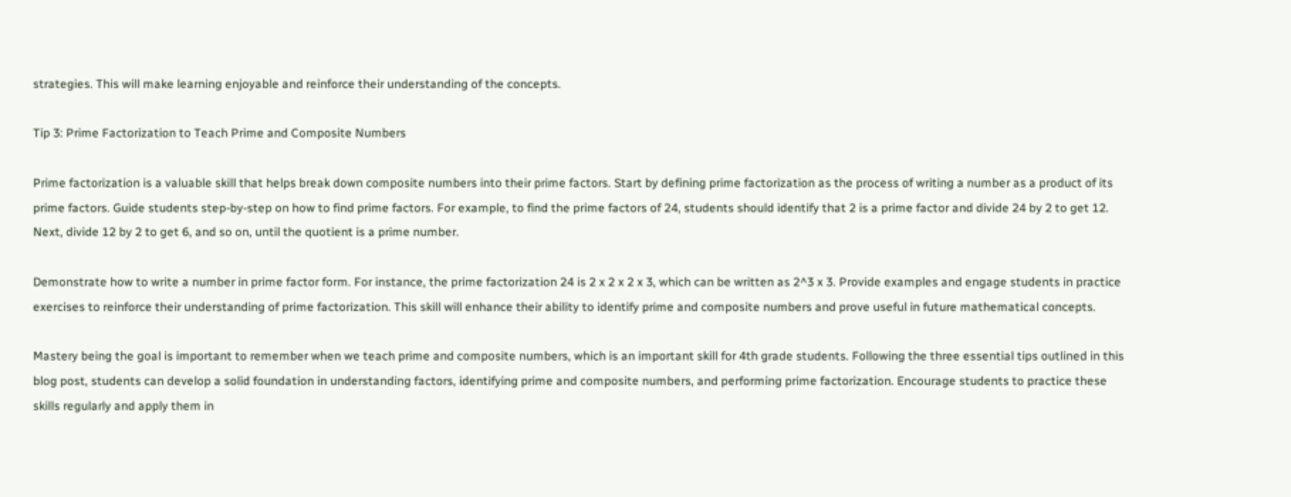strategies. This will make learning enjoyable and reinforce their understanding of the concepts.

Tip 3: Prime Factorization to Teach Prime and Composite Numbers

Prime factorization is a valuable skill that helps break down composite numbers into their prime factors. Start by defining prime factorization as the process of writing a number as a product of its prime factors. Guide students step-by-step on how to find prime factors. For example, to find the prime factors of 24, students should identify that 2 is a prime factor and divide 24 by 2 to get 12. Next, divide 12 by 2 to get 6, and so on, until the quotient is a prime number.

Demonstrate how to write a number in prime factor form. For instance, the prime factorization 24 is 2 x 2 x 2 x 3, which can be written as 2^3 x 3. Provide examples and engage students in practice exercises to reinforce their understanding of prime factorization. This skill will enhance their ability to identify prime and composite numbers and prove useful in future mathematical concepts.

Mastery being the goal is important to remember when we teach prime and composite numbers, which is an important skill for 4th grade students. Following the three essential tips outlined in this blog post, students can develop a solid foundation in understanding factors, identifying prime and composite numbers, and performing prime factorization. Encourage students to practice these skills regularly and apply them in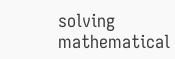solving mathematical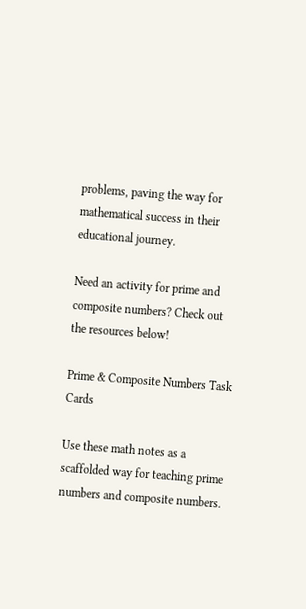problems, paving the way for mathematical success in their educational journey.

Need an activity for prime and composite numbers? Check out the resources below!

Prime & Composite Numbers Task Cards

Use these math notes as a scaffolded way for teaching prime numbers and composite numbers.